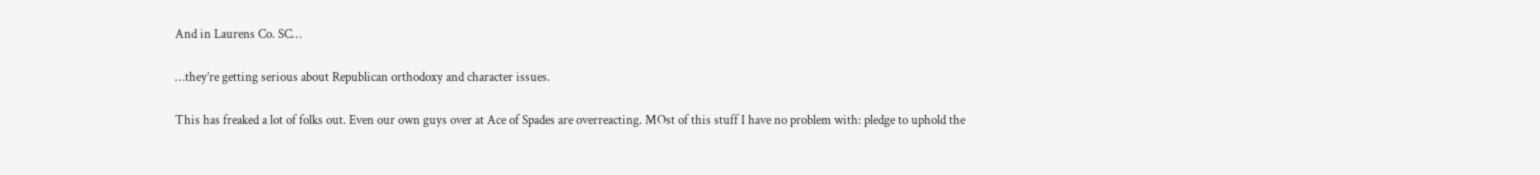And in Laurens Co. SC…

…they’re getting serious about Republican orthodoxy and character issues.

This has freaked a lot of folks out. Even our own guys over at Ace of Spades are overreacting. MOst of this stuff I have no problem with: pledge to uphold the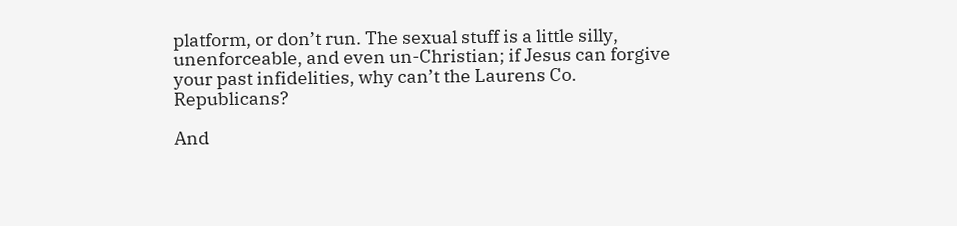platform, or don’t run. The sexual stuff is a little silly, unenforceable, and even un-Christian; if Jesus can forgive your past infidelities, why can’t the Laurens Co. Republicans?

And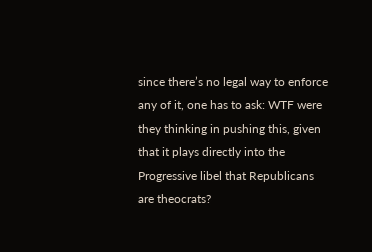since there’s no legal way to enforce any of it, one has to ask: WTF were they thinking in pushing this, given that it plays directly into the Progressive libel that Republicans are theocrats?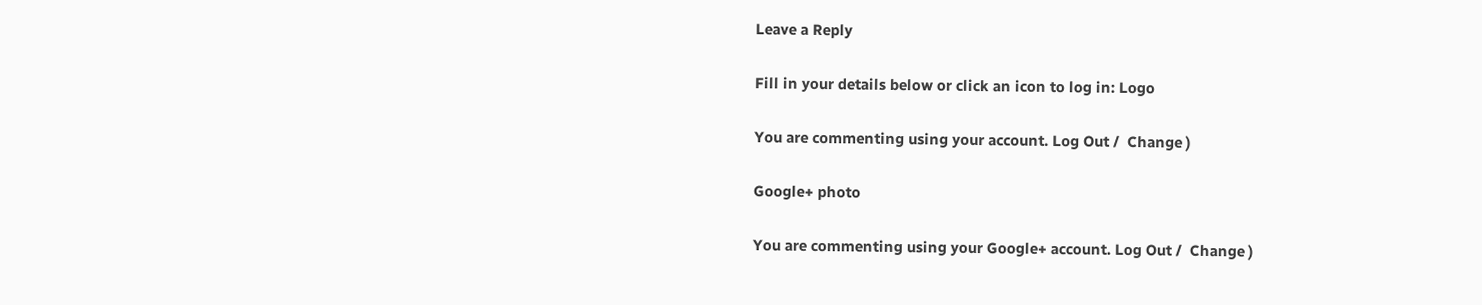Leave a Reply

Fill in your details below or click an icon to log in: Logo

You are commenting using your account. Log Out /  Change )

Google+ photo

You are commenting using your Google+ account. Log Out /  Change )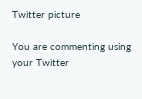Twitter picture

You are commenting using your Twitter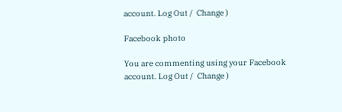account. Log Out /  Change )

Facebook photo

You are commenting using your Facebook account. Log Out /  Change )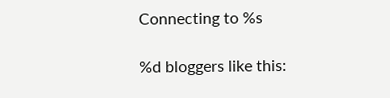Connecting to %s

%d bloggers like this: